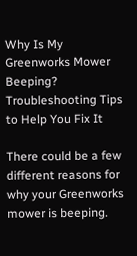Why Is My Greenworks Mower Beeping? Troubleshooting Tips to Help You Fix It

There could be a few different reasons for why your Greenworks mower is beeping.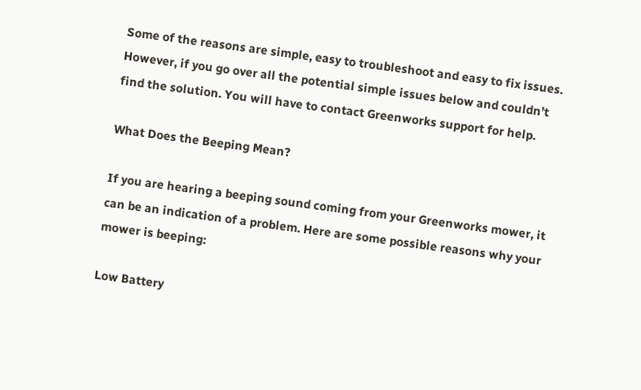Some of the reasons are simple, easy to troubleshoot and easy to fix issues. However, if you go over all the potential simple issues below and couldn’t find the solution. You will have to contact Greenworks support for help.

What Does the Beeping Mean?

If you are hearing a beeping sound coming from your Greenworks mower, it can be an indication of a problem. Here are some possible reasons why your mower is beeping:

Low Battery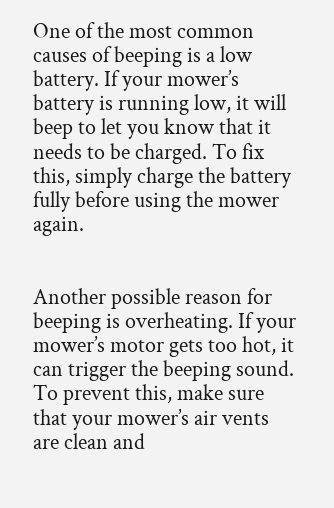One of the most common causes of beeping is a low battery. If your mower’s battery is running low, it will beep to let you know that it needs to be charged. To fix this, simply charge the battery fully before using the mower again.


Another possible reason for beeping is overheating. If your mower’s motor gets too hot, it can trigger the beeping sound. To prevent this, make sure that your mower’s air vents are clean and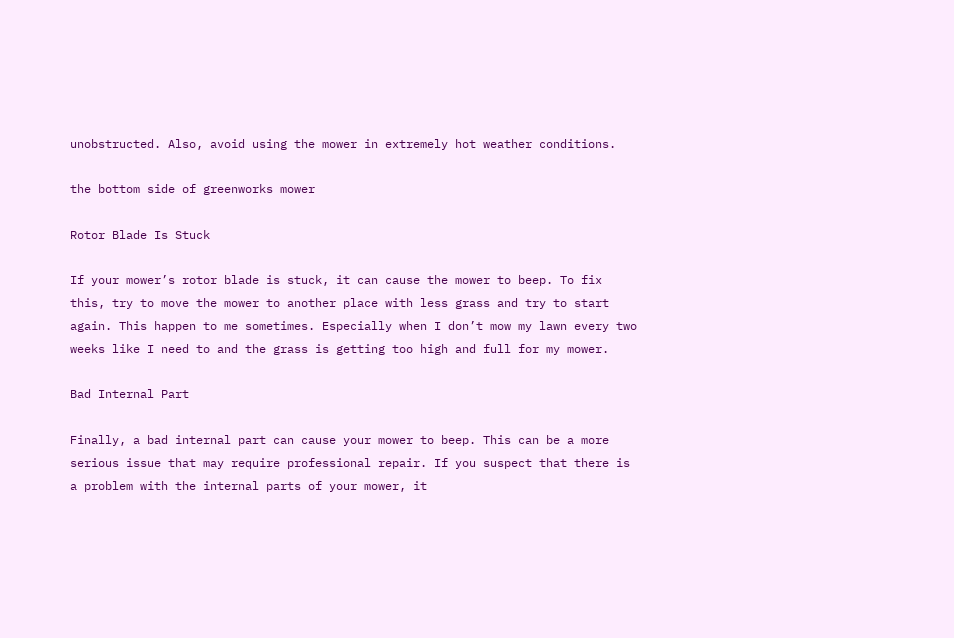unobstructed. Also, avoid using the mower in extremely hot weather conditions.

the bottom side of greenworks mower

Rotor Blade Is Stuck

If your mower’s rotor blade is stuck, it can cause the mower to beep. To fix this, try to move the mower to another place with less grass and try to start again. This happen to me sometimes. Especially when I don’t mow my lawn every two weeks like I need to and the grass is getting too high and full for my mower.

Bad Internal Part

Finally, a bad internal part can cause your mower to beep. This can be a more serious issue that may require professional repair. If you suspect that there is a problem with the internal parts of your mower, it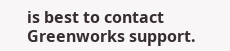is best to contact Greenworks support.